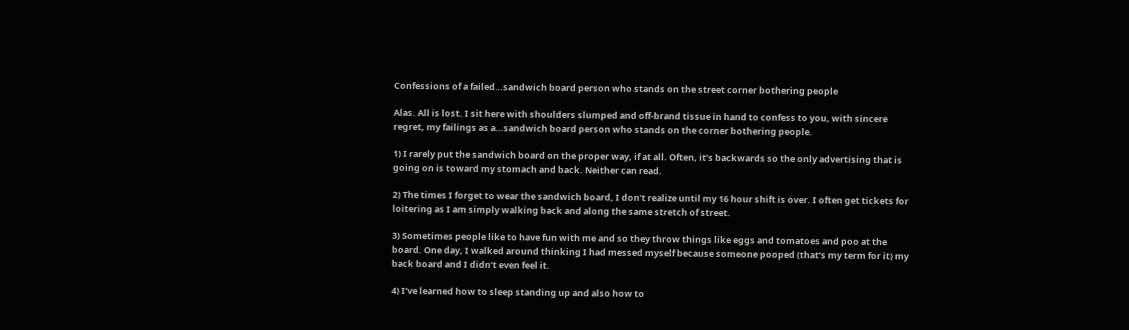Confessions of a failed…sandwich board person who stands on the street corner bothering people

Alas. All is lost. I sit here with shoulders slumped and off-brand tissue in hand to confess to you, with sincere regret, my failings as a…sandwich board person who stands on the corner bothering people.

1) I rarely put the sandwich board on the proper way, if at all. Often, it’s backwards so the only advertising that is going on is toward my stomach and back. Neither can read.

2) The times I forget to wear the sandwich board, I don’t realize until my 16 hour shift is over. I often get tickets for loitering as I am simply walking back and along the same stretch of street.

3) Sometimes people like to have fun with me and so they throw things like eggs and tomatoes and poo at the board. One day, I walked around thinking I had messed myself because someone pooped (that’s my term for it) my back board and I didn’t even feel it.

4) I’ve learned how to sleep standing up and also how to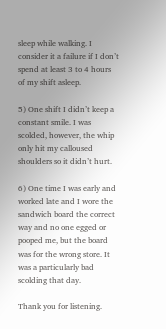sleep while walking. I consider it a failure if I don’t spend at least 3 to 4 hours of my shift asleep.

5) One shift I didn’t keep a constant smile. I was scolded, however, the whip only hit my calloused shoulders so it didn’t hurt.

6) One time I was early and worked late and I wore the sandwich board the correct way and no one egged or pooped me, but the board was for the wrong store. It was a particularly bad scolding that day.

Thank you for listening.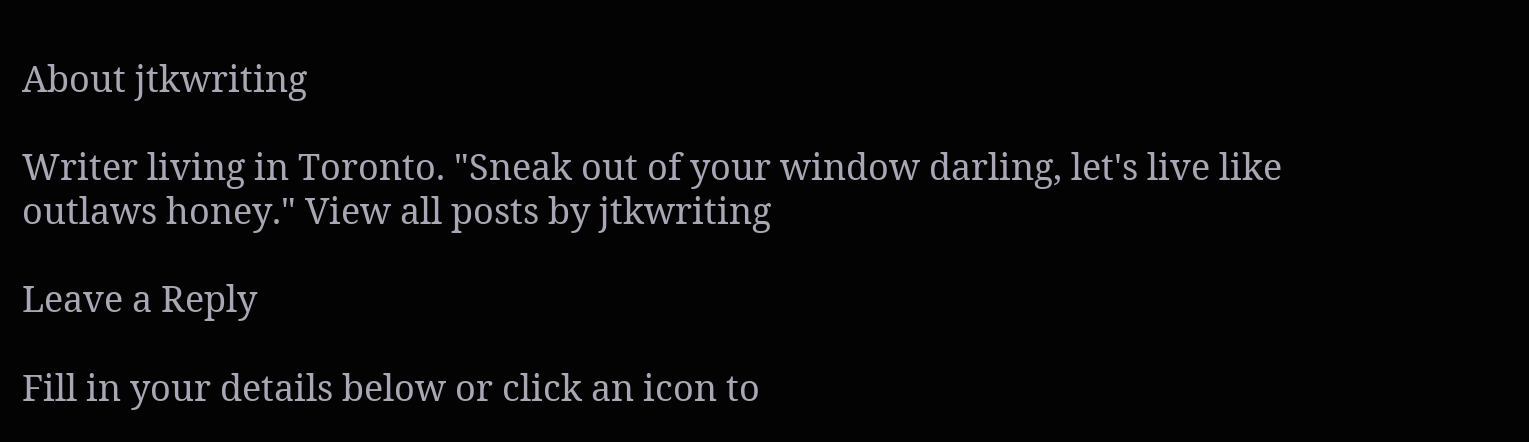About jtkwriting

Writer living in Toronto. "Sneak out of your window darling, let's live like outlaws honey." View all posts by jtkwriting

Leave a Reply

Fill in your details below or click an icon to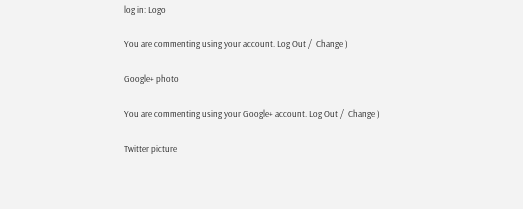log in: Logo

You are commenting using your account. Log Out /  Change )

Google+ photo

You are commenting using your Google+ account. Log Out /  Change )

Twitter picture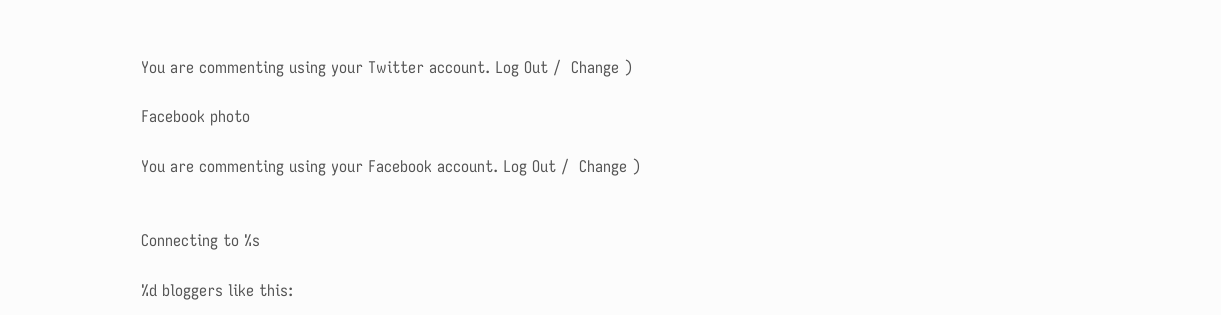You are commenting using your Twitter account. Log Out /  Change )

Facebook photo

You are commenting using your Facebook account. Log Out /  Change )


Connecting to %s

%d bloggers like this: